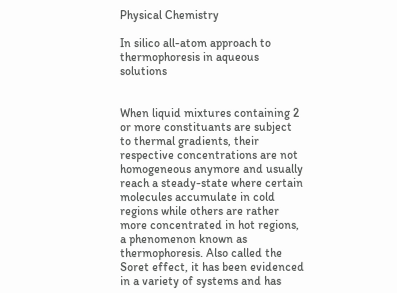Physical Chemistry

In silico all-atom approach to thermophoresis in aqueous solutions


When liquid mixtures containing 2 or more constituants are subject to thermal gradients, their respective concentrations are not homogeneous anymore and usually reach a steady-state where certain molecules accumulate in cold regions while others are rather more concentrated in hot regions, a phenomenon known as thermophoresis. Also called the Soret effect, it has been evidenced in a variety of systems and has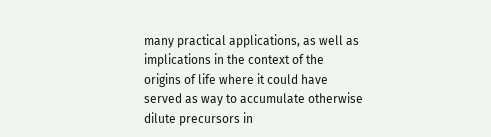many practical applications, as well as implications in the context of the origins of life where it could have served as way to accumulate otherwise dilute precursors in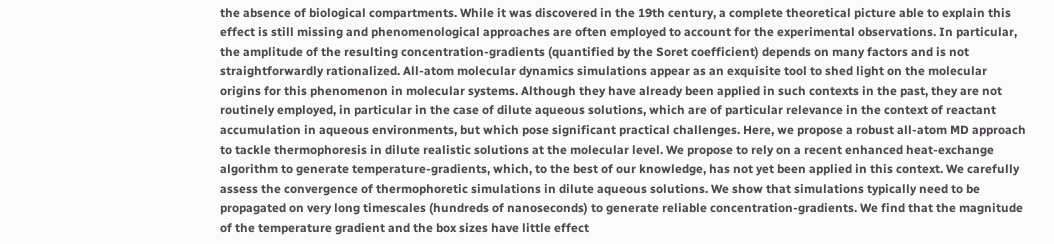the absence of biological compartments. While it was discovered in the 19th century, a complete theoretical picture able to explain this effect is still missing and phenomenological approaches are often employed to account for the experimental observations. In particular, the amplitude of the resulting concentration-gradients (quantified by the Soret coefficient) depends on many factors and is not straightforwardly rationalized. All-atom molecular dynamics simulations appear as an exquisite tool to shed light on the molecular origins for this phenomenon in molecular systems. Although they have already been applied in such contexts in the past, they are not routinely employed, in particular in the case of dilute aqueous solutions, which are of particular relevance in the context of reactant accumulation in aqueous environments, but which pose significant practical challenges. Here, we propose a robust all-atom MD approach to tackle thermophoresis in dilute realistic solutions at the molecular level. We propose to rely on a recent enhanced heat-exchange algorithm to generate temperature-gradients, which, to the best of our knowledge, has not yet been applied in this context. We carefully assess the convergence of thermophoretic simulations in dilute aqueous solutions. We show that simulations typically need to be propagated on very long timescales (hundreds of nanoseconds) to generate reliable concentration-gradients. We find that the magnitude of the temperature gradient and the box sizes have little effect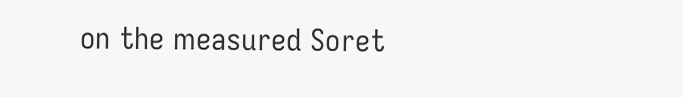on the measured Soret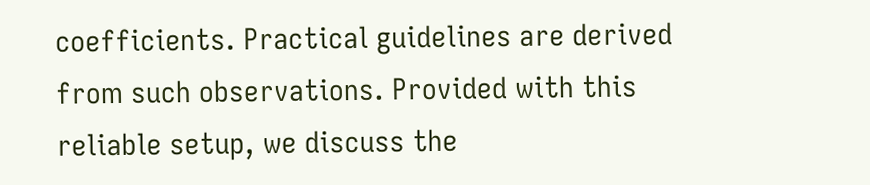coefficients. Practical guidelines are derived from such observations. Provided with this reliable setup, we discuss the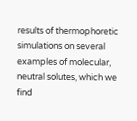results of thermophoretic simulations on several examples of molecular, neutral solutes, which we find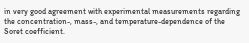in very good agreement with experimental measurements regarding the concentration-, mass-, and temperature-dependence of the Soret coefficient.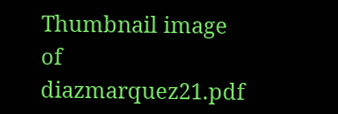Thumbnail image of diazmarquez21.pdf